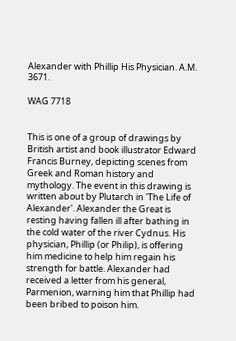Alexander with Phillip His Physician. A.M. 3671.

WAG 7718


This is one of a group of drawings by British artist and book illustrator Edward Francis Burney, depicting scenes from Greek and Roman history and mythology. The event in this drawing is written about by Plutarch in 'The Life of Alexander'. Alexander the Great is resting having fallen ill after bathing in the cold water of the river Cydnus. His physician, Phillip (or Philip), is offering him medicine to help him regain his strength for battle. Alexander had received a letter from his general, Parmenion, warning him that Phillip had been bribed to poison him.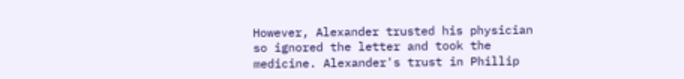However, Alexander trusted his physician so ignored the letter and took the medicine. Alexander's trust in Phillip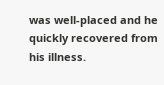was well-placed and he quickly recovered from his illness.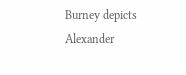Burney depicts Alexander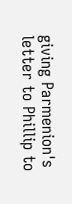giving Parmenion's letter to Phillip to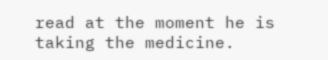read at the moment he is taking the medicine.